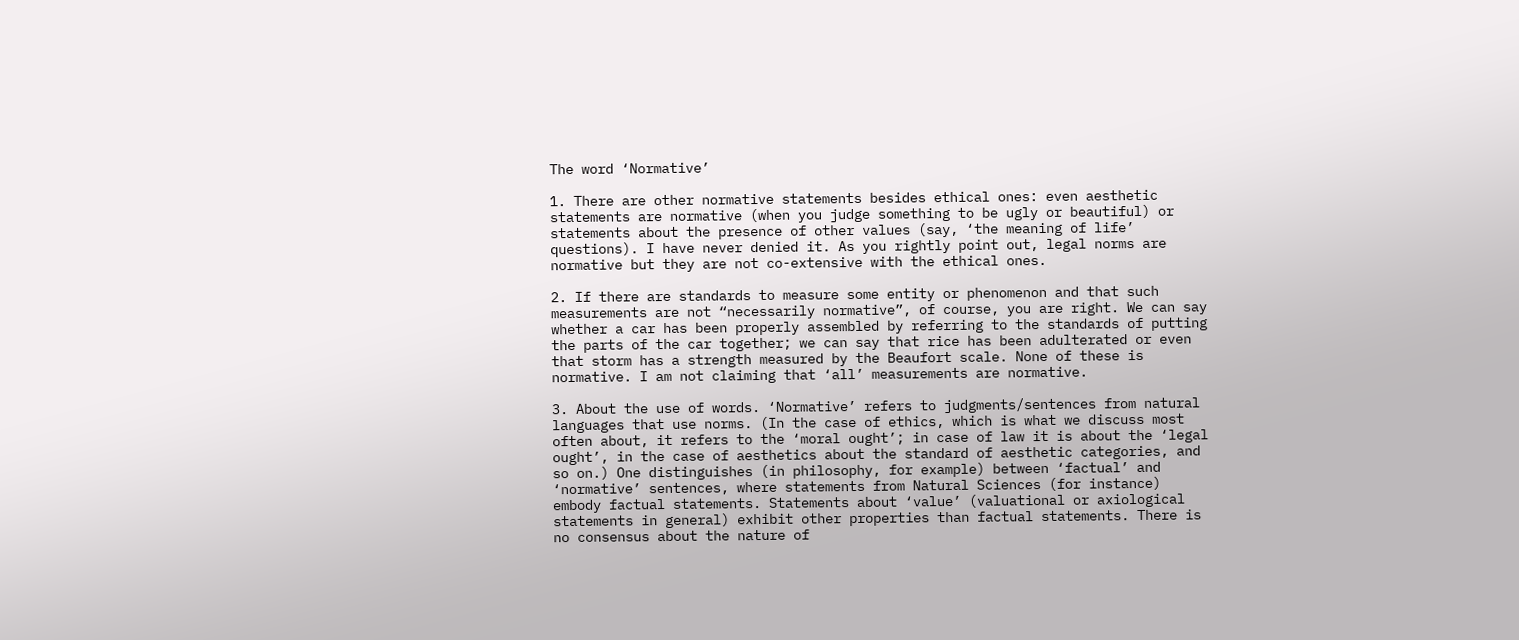The word ‘Normative’

1. There are other normative statements besides ethical ones: even aesthetic statements are normative (when you judge something to be ugly or beautiful) or statements about the presence of other values (say, ‘the meaning of life’ questions). I have never denied it. As you rightly point out, legal norms are normative but they are not co-extensive with the ethical ones.

2. If there are standards to measure some entity or phenomenon and that such measurements are not “necessarily normative”, of course, you are right. We can say whether a car has been properly assembled by referring to the standards of putting the parts of the car together; we can say that rice has been adulterated or even that storm has a strength measured by the Beaufort scale. None of these is normative. I am not claiming that ‘all’ measurements are normative.

3. About the use of words. ‘Normative’ refers to judgments/sentences from natural languages that use norms. (In the case of ethics, which is what we discuss most often about, it refers to the ‘moral ought’; in case of law it is about the ‘legal ought’, in the case of aesthetics about the standard of aesthetic categories, and so on.) One distinguishes (in philosophy, for example) between ‘factual’ and ‘normative’ sentences, where statements from Natural Sciences (for instance) embody factual statements. Statements about ‘value’ (valuational or axiological statements in general) exhibit other properties than factual statements. There is no consensus about the nature of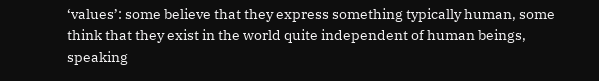‘values’: some believe that they express something typically human, some think that they exist in the world quite independent of human beings, speaking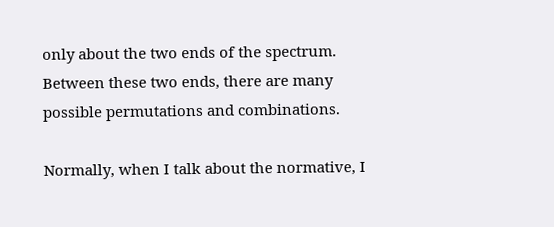only about the two ends of the spectrum. Between these two ends, there are many possible permutations and combinations.

Normally, when I talk about the normative, I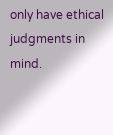only have ethical judgments in mind.